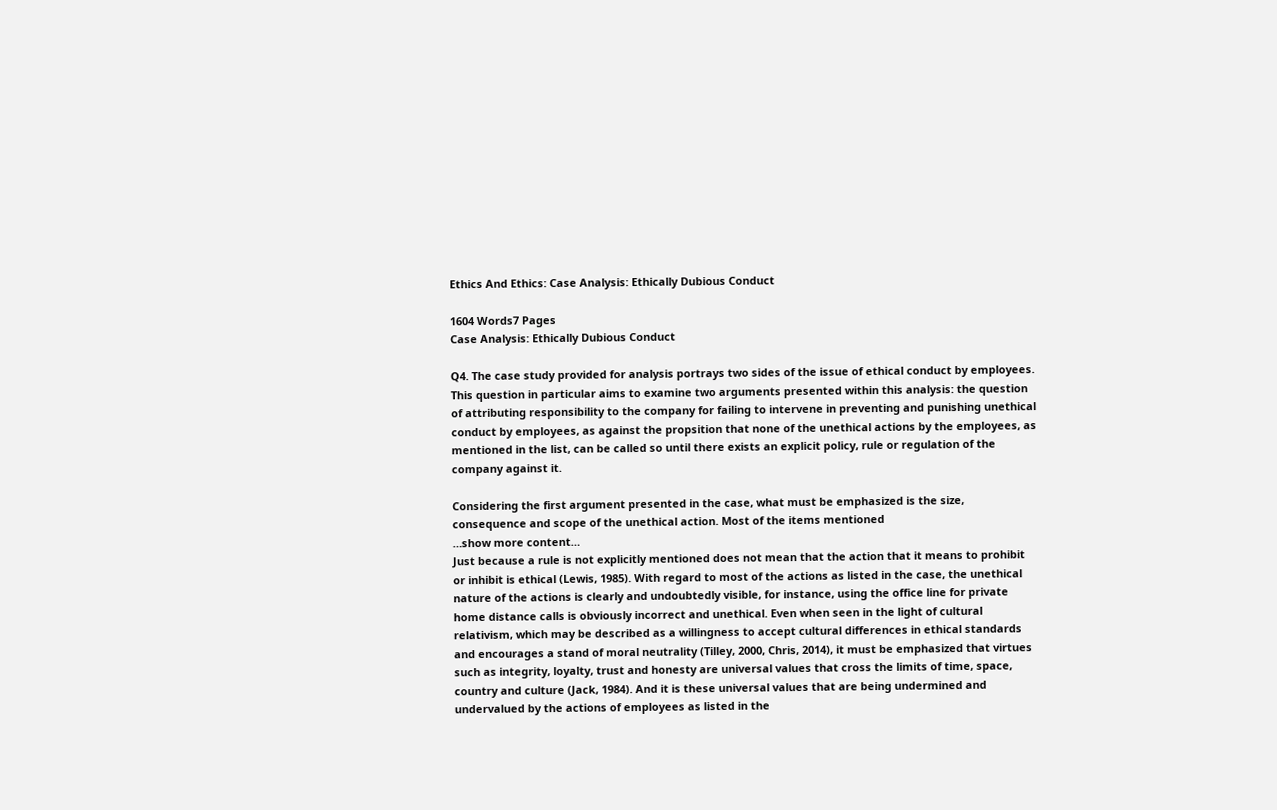Ethics And Ethics: Case Analysis: Ethically Dubious Conduct

1604 Words7 Pages
Case Analysis: Ethically Dubious Conduct

Q4. The case study provided for analysis portrays two sides of the issue of ethical conduct by employees. This question in particular aims to examine two arguments presented within this analysis: the question of attributing responsibility to the company for failing to intervene in preventing and punishing unethical conduct by employees, as against the propsition that none of the unethical actions by the employees, as mentioned in the list, can be called so until there exists an explicit policy, rule or regulation of the company against it.

Considering the first argument presented in the case, what must be emphasized is the size, consequence and scope of the unethical action. Most of the items mentioned
…show more content…
Just because a rule is not explicitly mentioned does not mean that the action that it means to prohibit or inhibit is ethical (Lewis, 1985). With regard to most of the actions as listed in the case, the unethical nature of the actions is clearly and undoubtedly visible, for instance, using the office line for private home distance calls is obviously incorrect and unethical. Even when seen in the light of cultural relativism, which may be described as a willingness to accept cultural differences in ethical standards and encourages a stand of moral neutrality (Tilley, 2000, Chris, 2014), it must be emphasized that virtues such as integrity, loyalty, trust and honesty are universal values that cross the limits of time, space, country and culture (Jack, 1984). And it is these universal values that are being undermined and undervalued by the actions of employees as listed in the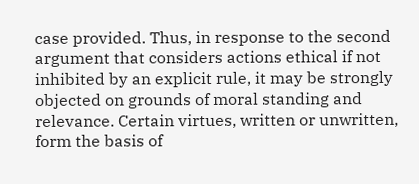case provided. Thus, in response to the second argument that considers actions ethical if not inhibited by an explicit rule, it may be strongly objected on grounds of moral standing and relevance. Certain virtues, written or unwritten, form the basis of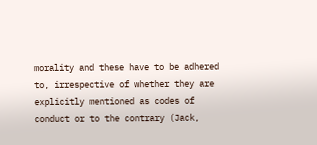morality and these have to be adhered to, irrespective of whether they are explicitly mentioned as codes of conduct or to the contrary (Jack,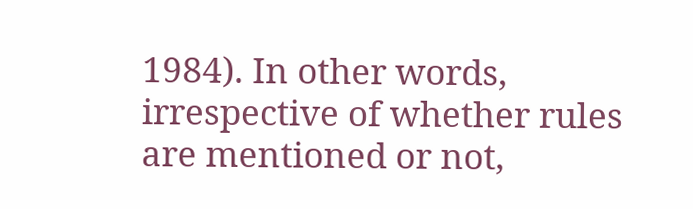1984). In other words, irrespective of whether rules are mentioned or not,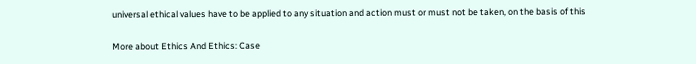universal ethical values have to be applied to any situation and action must or must not be taken, on the basis of this

More about Ethics And Ethics: Case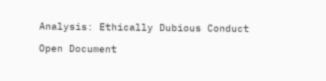Analysis: Ethically Dubious Conduct

Open Document